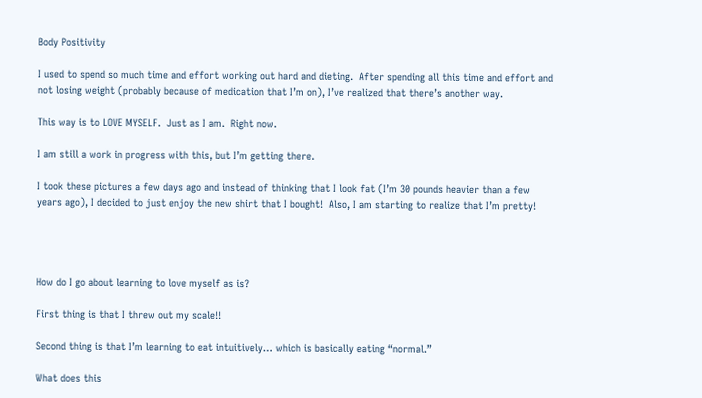Body Positivity

I used to spend so much time and effort working out hard and dieting.  After spending all this time and effort and not losing weight (probably because of medication that I’m on), I’ve realized that there’s another way.

This way is to LOVE MYSELF.  Just as I am.  Right now.

I am still a work in progress with this, but I’m getting there.

I took these pictures a few days ago and instead of thinking that I look fat (I’m 30 pounds heavier than a few years ago), I decided to just enjoy the new shirt that I bought!  Also, I am starting to realize that I’m pretty!




How do I go about learning to love myself as is?

First thing is that I threw out my scale!!

Second thing is that I’m learning to eat intuitively… which is basically eating “normal.”

What does this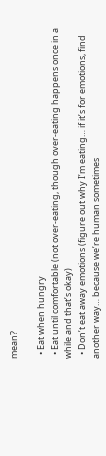mean?

  • Eat when hungry
  • Eat until comfortable (not over-eating, though over-eating happens once in a while and that’s okay)
  • Don’t eat away emotions (figure out why I’m eating… if it’s for emotions, find another way… because we’re human sometimes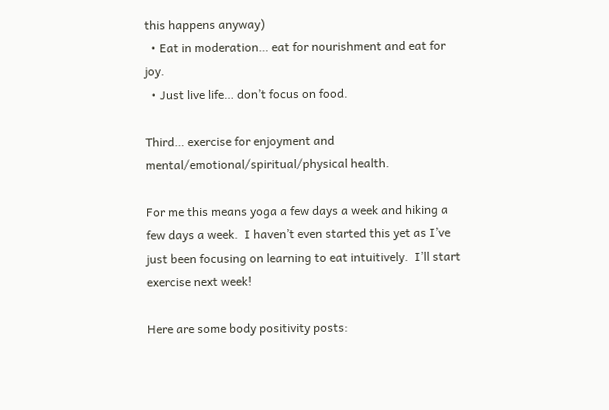this happens anyway)
  • Eat in moderation… eat for nourishment and eat for joy.
  • Just live life… don’t focus on food.

Third… exercise for enjoyment and mental/emotional/spiritual/physical health.

For me this means yoga a few days a week and hiking a few days a week.  I haven’t even started this yet as I’ve just been focusing on learning to eat intuitively.  I’ll start exercise next week!

Here are some body positivity posts: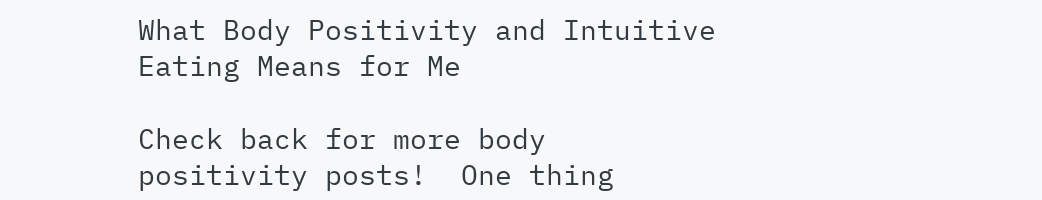What Body Positivity and Intuitive Eating Means for Me

Check back for more body positivity posts!  One thing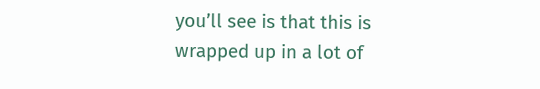you’ll see is that this is wrapped up in a lot of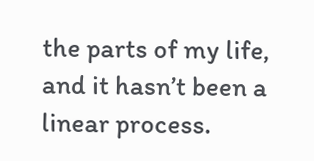the parts of my life, and it hasn’t been a linear process.